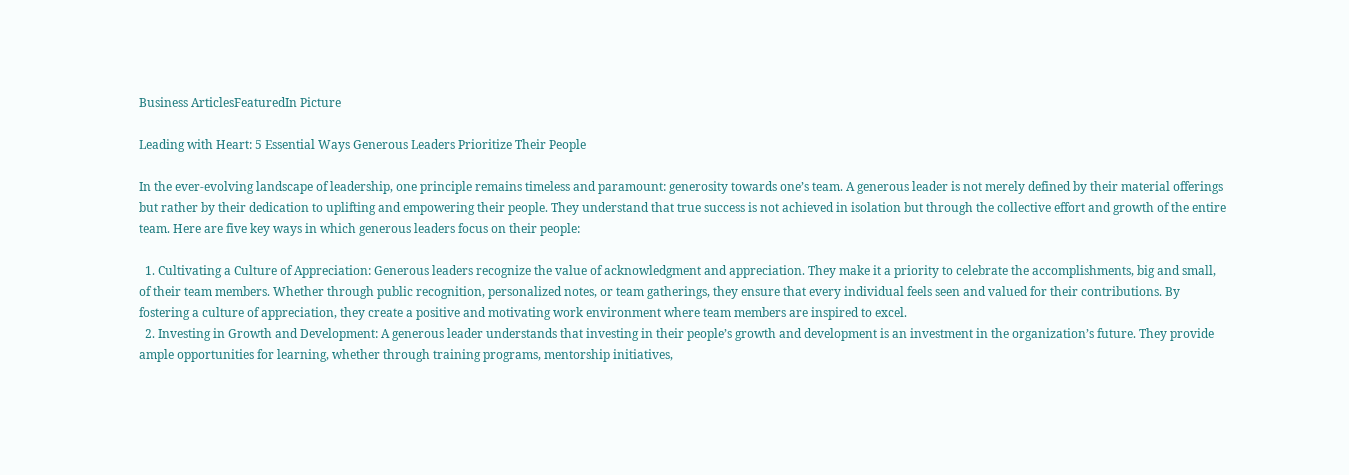Business ArticlesFeaturedIn Picture

Leading with Heart: 5 Essential Ways Generous Leaders Prioritize Their People

In the ever-evolving landscape of leadership, one principle remains timeless and paramount: generosity towards one’s team. A generous leader is not merely defined by their material offerings but rather by their dedication to uplifting and empowering their people. They understand that true success is not achieved in isolation but through the collective effort and growth of the entire team. Here are five key ways in which generous leaders focus on their people:

  1. Cultivating a Culture of Appreciation: Generous leaders recognize the value of acknowledgment and appreciation. They make it a priority to celebrate the accomplishments, big and small, of their team members. Whether through public recognition, personalized notes, or team gatherings, they ensure that every individual feels seen and valued for their contributions. By fostering a culture of appreciation, they create a positive and motivating work environment where team members are inspired to excel.
  2. Investing in Growth and Development: A generous leader understands that investing in their people’s growth and development is an investment in the organization’s future. They provide ample opportunities for learning, whether through training programs, mentorship initiatives,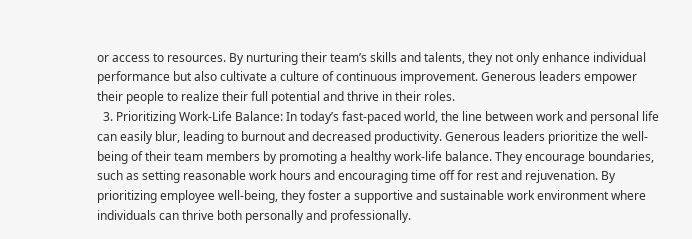or access to resources. By nurturing their team’s skills and talents, they not only enhance individual performance but also cultivate a culture of continuous improvement. Generous leaders empower their people to realize their full potential and thrive in their roles.
  3. Prioritizing Work-Life Balance: In today’s fast-paced world, the line between work and personal life can easily blur, leading to burnout and decreased productivity. Generous leaders prioritize the well-being of their team members by promoting a healthy work-life balance. They encourage boundaries, such as setting reasonable work hours and encouraging time off for rest and rejuvenation. By prioritizing employee well-being, they foster a supportive and sustainable work environment where individuals can thrive both personally and professionally.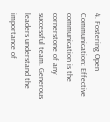4. Fostering Open Communication: Effective communication is the cornerstone of any successful team. Generous leaders understand the importance of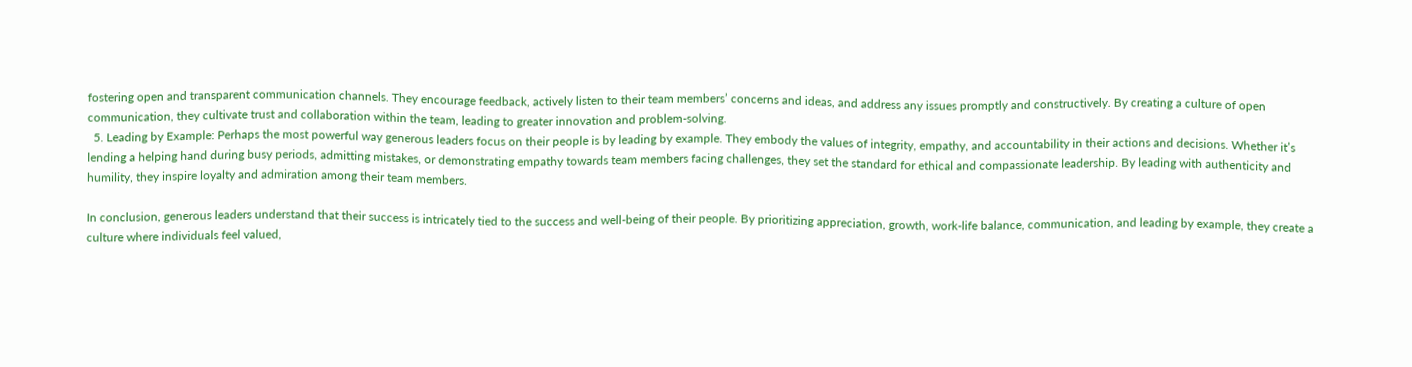fostering open and transparent communication channels. They encourage feedback, actively listen to their team members’ concerns and ideas, and address any issues promptly and constructively. By creating a culture of open communication, they cultivate trust and collaboration within the team, leading to greater innovation and problem-solving.
  5. Leading by Example: Perhaps the most powerful way generous leaders focus on their people is by leading by example. They embody the values of integrity, empathy, and accountability in their actions and decisions. Whether it’s lending a helping hand during busy periods, admitting mistakes, or demonstrating empathy towards team members facing challenges, they set the standard for ethical and compassionate leadership. By leading with authenticity and humility, they inspire loyalty and admiration among their team members.

In conclusion, generous leaders understand that their success is intricately tied to the success and well-being of their people. By prioritizing appreciation, growth, work-life balance, communication, and leading by example, they create a culture where individuals feel valued,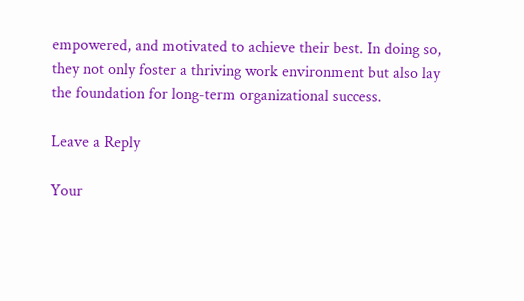empowered, and motivated to achieve their best. In doing so, they not only foster a thriving work environment but also lay the foundation for long-term organizational success.

Leave a Reply

Your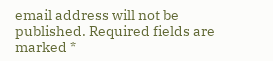email address will not be published. Required fields are marked *